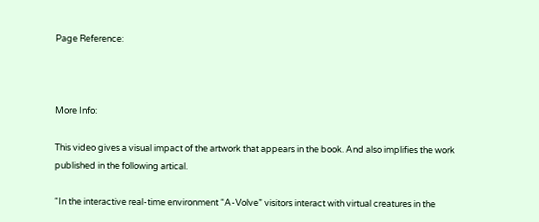Page Reference:



More Info:

This video gives a visual impact of the artwork that appears in the book. And also implifies the work published in the following artical.

“In the interactive real-time environment “A-Volve” visitors interact with virtual creatures in the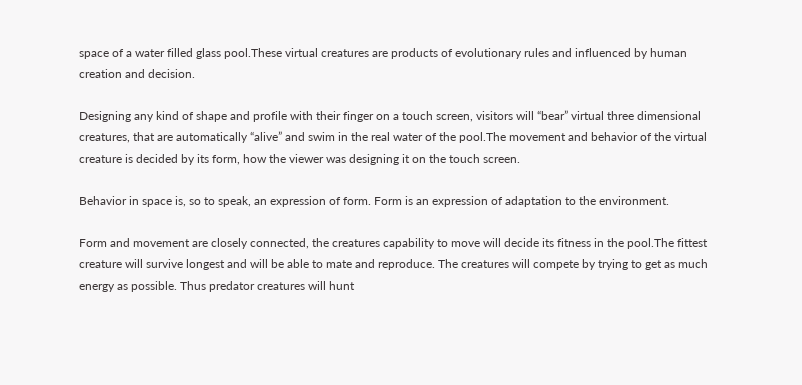space of a water filled glass pool.These virtual creatures are products of evolutionary rules and influenced by human creation and decision.

Designing any kind of shape and profile with their finger on a touch screen, visitors will “bear” virtual three dimensional creatures, that are automatically “alive” and swim in the real water of the pool.The movement and behavior of the virtual creature is decided by its form, how the viewer was designing it on the touch screen.

Behavior in space is, so to speak, an expression of form. Form is an expression of adaptation to the environment.

Form and movement are closely connected, the creatures capability to move will decide its fitness in the pool.The fittest creature will survive longest and will be able to mate and reproduce. The creatures will compete by trying to get as much energy as possible. Thus predator creatures will hunt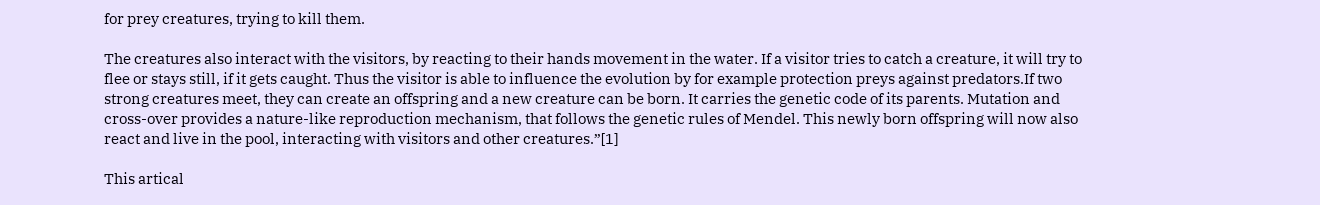for prey creatures, trying to kill them.

The creatures also interact with the visitors, by reacting to their hands movement in the water. If a visitor tries to catch a creature, it will try to flee or stays still, if it gets caught. Thus the visitor is able to influence the evolution by for example protection preys against predators.If two strong creatures meet, they can create an offspring and a new creature can be born. It carries the genetic code of its parents. Mutation and cross-over provides a nature-like reproduction mechanism, that follows the genetic rules of Mendel. This newly born offspring will now also react and live in the pool, interacting with visitors and other creatures.”[1]

This artical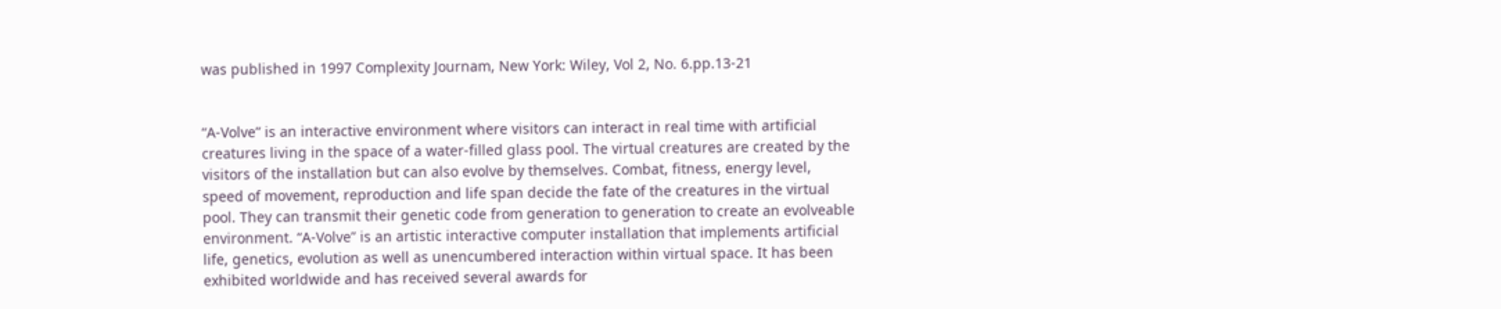was published in 1997 Complexity Journam, New York: Wiley, Vol 2, No. 6.pp.13-21


“A-Volve” is an interactive environment where visitors can interact in real time with artificial creatures living in the space of a water-filled glass pool. The virtual creatures are created by the visitors of the installation but can also evolve by themselves. Combat, fitness, energy level, speed of movement, reproduction and life span decide the fate of the creatures in the virtual pool. They can transmit their genetic code from generation to generation to create an evolveable environment. “A-Volve” is an artistic interactive computer installation that implements artificial life, genetics, evolution as well as unencumbered interaction within virtual space. It has been exhibited worldwide and has received several awards for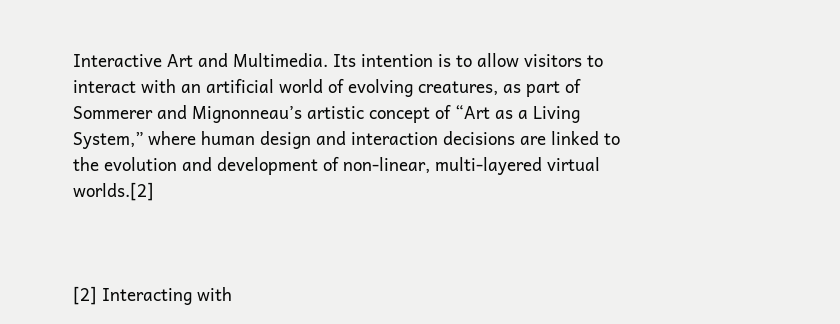Interactive Art and Multimedia. Its intention is to allow visitors to interact with an artificial world of evolving creatures, as part of Sommerer and Mignonneau’s artistic concept of “Art as a Living System,” where human design and interaction decisions are linked to the evolution and development of non-linear, multi-layered virtual worlds.[2]



[2] Interacting with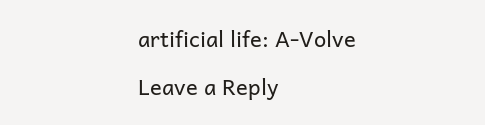artificial life: A-Volve

Leave a Reply